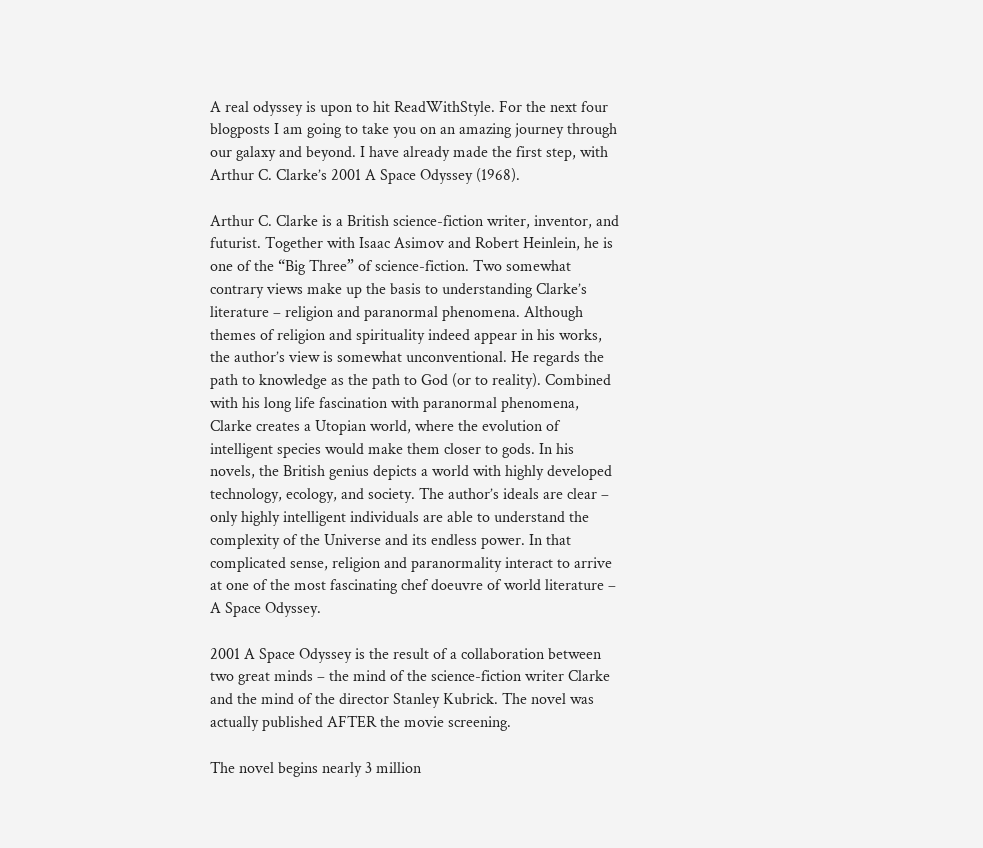A real odyssey is upon to hit ReadWithStyle. For the next four blogposts I am going to take you on an amazing journey through our galaxy and beyond. I have already made the first step, with Arthur C. Clarke’s 2001 A Space Odyssey (1968).

Arthur C. Clarke is a British science-fiction writer, inventor, and futurist. Together with Isaac Asimov and Robert Heinlein, he is one of the “Big Three” of science-fiction. Two somewhat contrary views make up the basis to understanding Clarke’s literature – religion and paranormal phenomena. Although themes of religion and spirituality indeed appear in his works, the author’s view is somewhat unconventional. He regards the path to knowledge as the path to God (or to reality). Combined with his long life fascination with paranormal phenomena, Clarke creates a Utopian world, where the evolution of intelligent species would make them closer to gods. In his novels, the British genius depicts a world with highly developed technology, ecology, and society. The author’s ideals are clear – only highly intelligent individuals are able to understand the complexity of the Universe and its endless power. In that complicated sense, religion and paranormality interact to arrive at one of the most fascinating chef doeuvre of world literature – A Space Odyssey.

2001 A Space Odyssey is the result of a collaboration between two great minds – the mind of the science-fiction writer Clarke and the mind of the director Stanley Kubrick. The novel was actually published AFTER the movie screening.

The novel begins nearly 3 million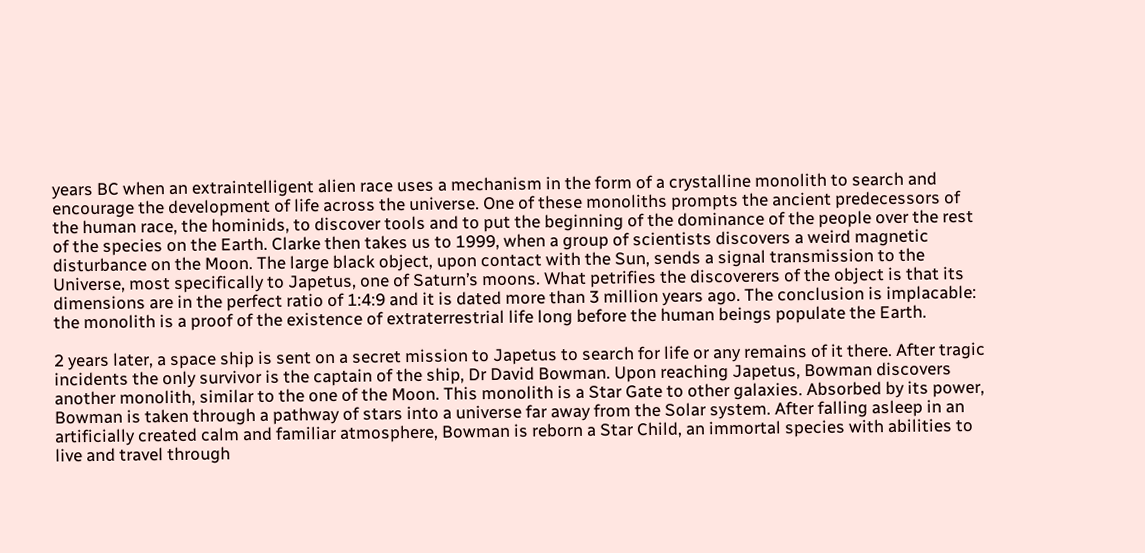years BC when an extraintelligent alien race uses a mechanism in the form of a crystalline monolith to search and encourage the development of life across the universe. One of these monoliths prompts the ancient predecessors of the human race, the hominids, to discover tools and to put the beginning of the dominance of the people over the rest of the species on the Earth. Clarke then takes us to 1999, when a group of scientists discovers a weird magnetic disturbance on the Moon. The large black object, upon contact with the Sun, sends a signal transmission to the Universe, most specifically to Japetus, one of Saturn’s moons. What petrifies the discoverers of the object is that its dimensions are in the perfect ratio of 1:4:9 and it is dated more than 3 million years ago. The conclusion is implacable: the monolith is a proof of the existence of extraterrestrial life long before the human beings populate the Earth.

2 years later, a space ship is sent on a secret mission to Japetus to search for life or any remains of it there. After tragic incidents the only survivor is the captain of the ship, Dr David Bowman. Upon reaching Japetus, Bowman discovers another monolith, similar to the one of the Moon. This monolith is a Star Gate to other galaxies. Absorbed by its power, Bowman is taken through a pathway of stars into a universe far away from the Solar system. After falling asleep in an artificially created calm and familiar atmosphere, Bowman is reborn a Star Child, an immortal species with abilities to live and travel through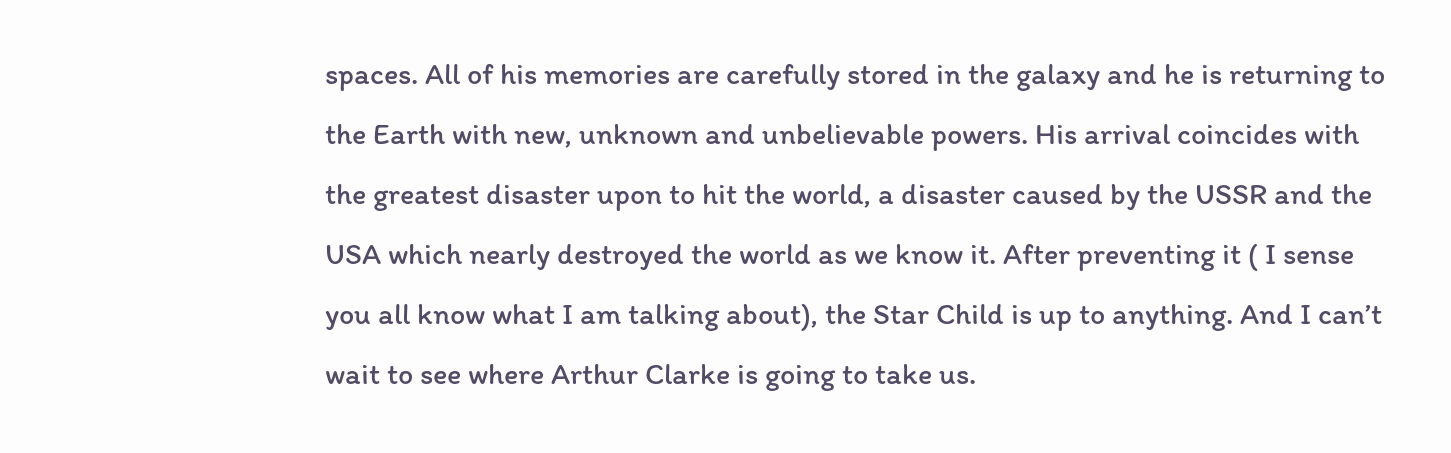spaces. All of his memories are carefully stored in the galaxy and he is returning to the Earth with new, unknown and unbelievable powers. His arrival coincides with the greatest disaster upon to hit the world, a disaster caused by the USSR and the USA which nearly destroyed the world as we know it. After preventing it ( I sense you all know what I am talking about), the Star Child is up to anything. And I can’t wait to see where Arthur Clarke is going to take us.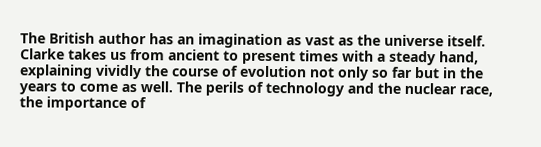The British author has an imagination as vast as the universe itself. Clarke takes us from ancient to present times with a steady hand, explaining vividly the course of evolution not only so far but in the years to come as well. The perils of technology and the nuclear race, the importance of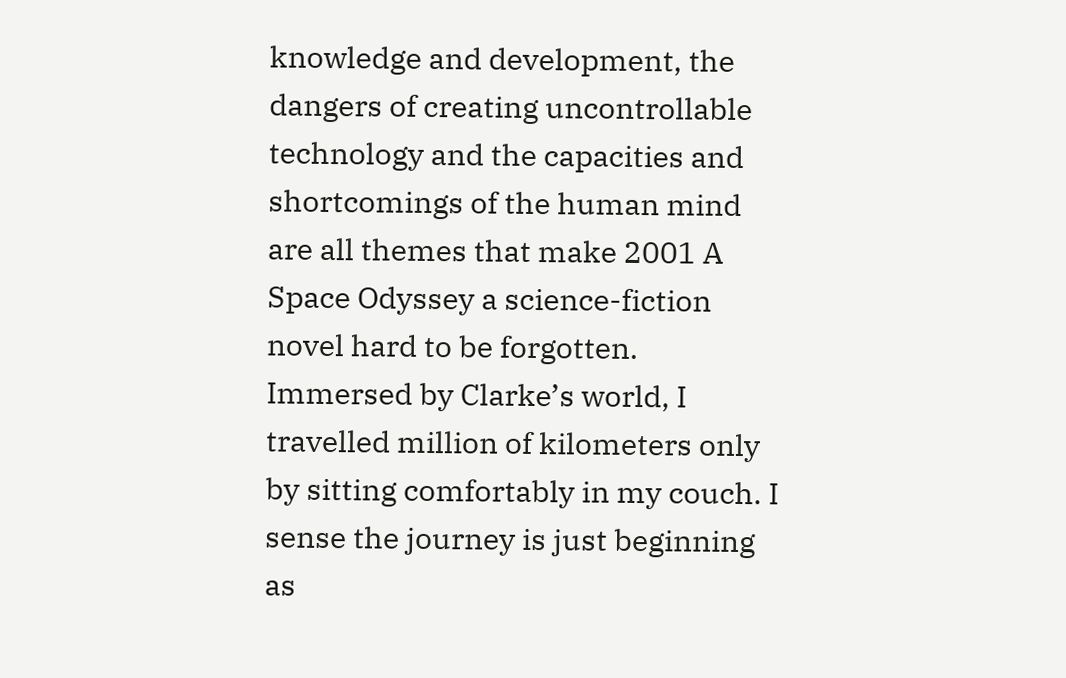knowledge and development, the dangers of creating uncontrollable technology and the capacities and shortcomings of the human mind are all themes that make 2001 A Space Odyssey a science-fiction novel hard to be forgotten. Immersed by Clarke’s world, I travelled million of kilometers only by sitting comfortably in my couch. I sense the journey is just beginning as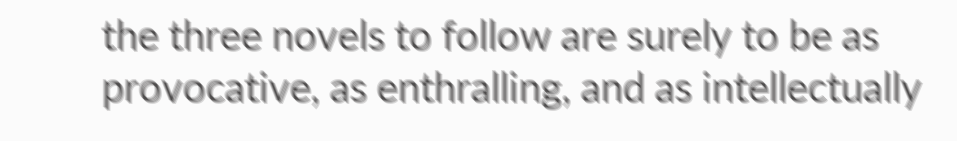the three novels to follow are surely to be as provocative, as enthralling, and as intellectually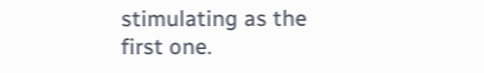stimulating as the first one.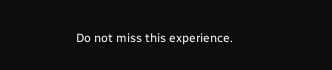Do not miss this experience.